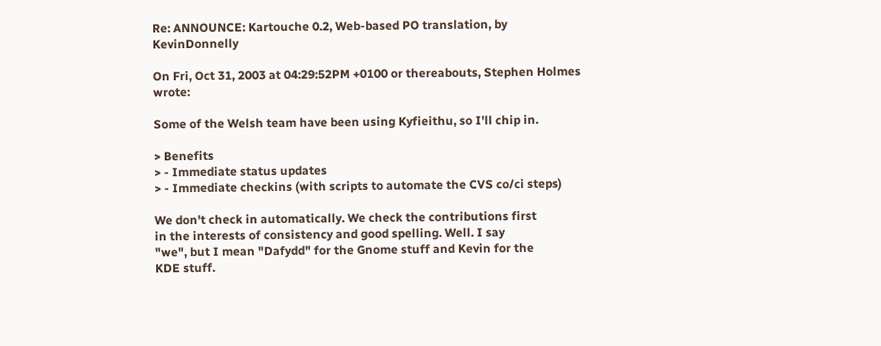Re: ANNOUNCE: Kartouche 0.2, Web-based PO translation, by KevinDonnelly

On Fri, Oct 31, 2003 at 04:29:52PM +0100 or thereabouts, Stephen Holmes wrote:

Some of the Welsh team have been using Kyfieithu, so I'll chip in.

> Benefits
> - Immediate status updates
> - Immediate checkins (with scripts to automate the CVS co/ci steps)

We don't check in automatically. We check the contributions first
in the interests of consistency and good spelling. Well. I say
"we", but I mean "Dafydd" for the Gnome stuff and Kevin for the
KDE stuff.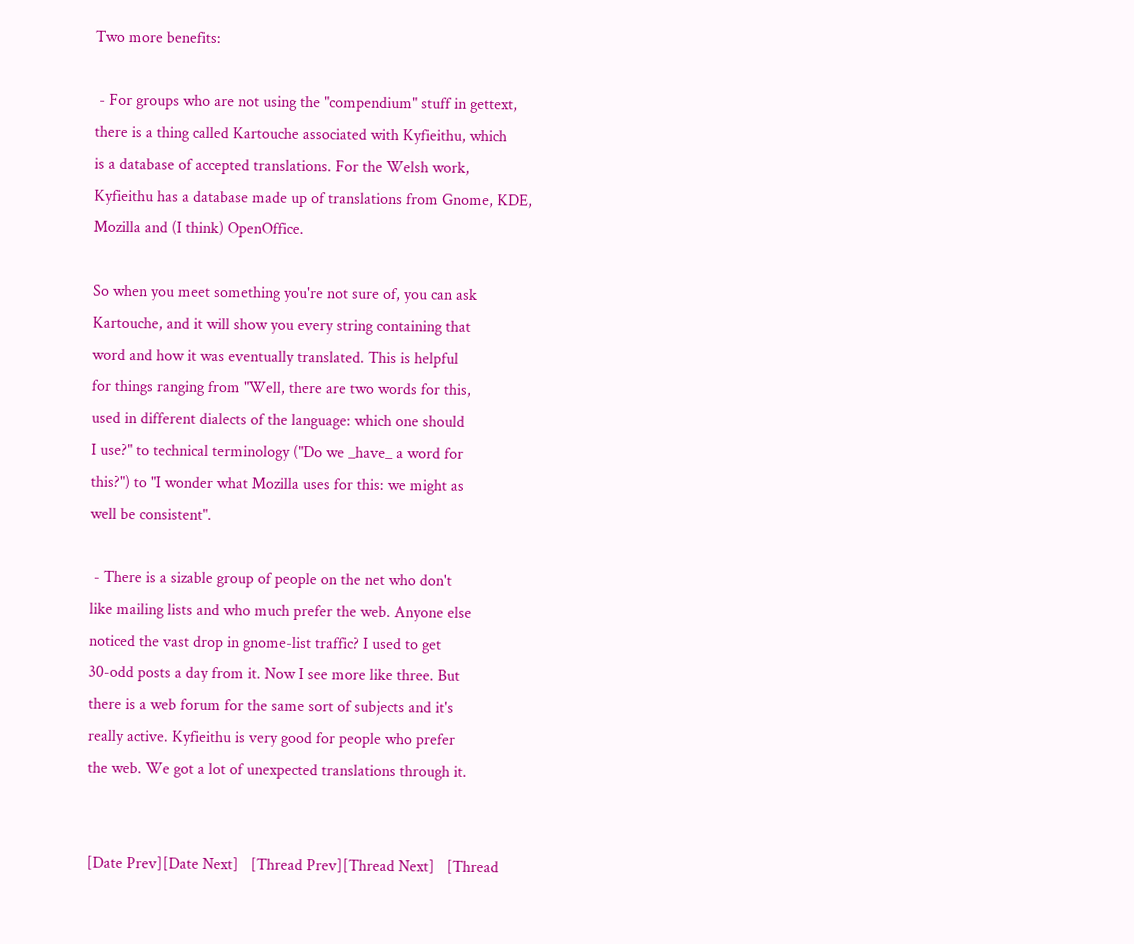Two more benefits:

 - For groups who are not using the "compendium" stuff in gettext,
there is a thing called Kartouche associated with Kyfieithu, which
is a database of accepted translations. For the Welsh work,
Kyfieithu has a database made up of translations from Gnome, KDE,
Mozilla and (I think) OpenOffice.

So when you meet something you're not sure of, you can ask
Kartouche, and it will show you every string containing that
word and how it was eventually translated. This is helpful
for things ranging from "Well, there are two words for this,
used in different dialects of the language: which one should
I use?" to technical terminology ("Do we _have_ a word for
this?") to "I wonder what Mozilla uses for this: we might as
well be consistent".

 - There is a sizable group of people on the net who don't
like mailing lists and who much prefer the web. Anyone else
noticed the vast drop in gnome-list traffic? I used to get
30-odd posts a day from it. Now I see more like three. But
there is a web forum for the same sort of subjects and it's
really active. Kyfieithu is very good for people who prefer
the web. We got a lot of unexpected translations through it.


[Date Prev][Date Next]   [Thread Prev][Thread Next]   [Thread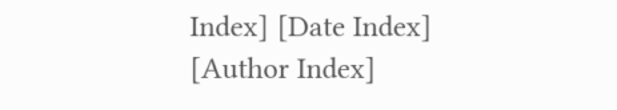Index] [Date Index] [Author Index]